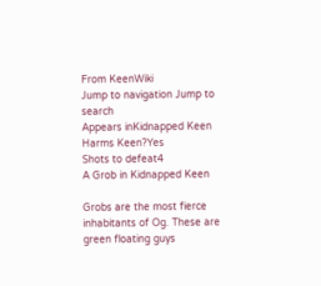From KeenWiki
Jump to navigation Jump to search
Appears inKidnapped Keen
Harms Keen?Yes
Shots to defeat4
A Grob in Kidnapped Keen

Grobs are the most fierce inhabitants of Og. These are green floating guys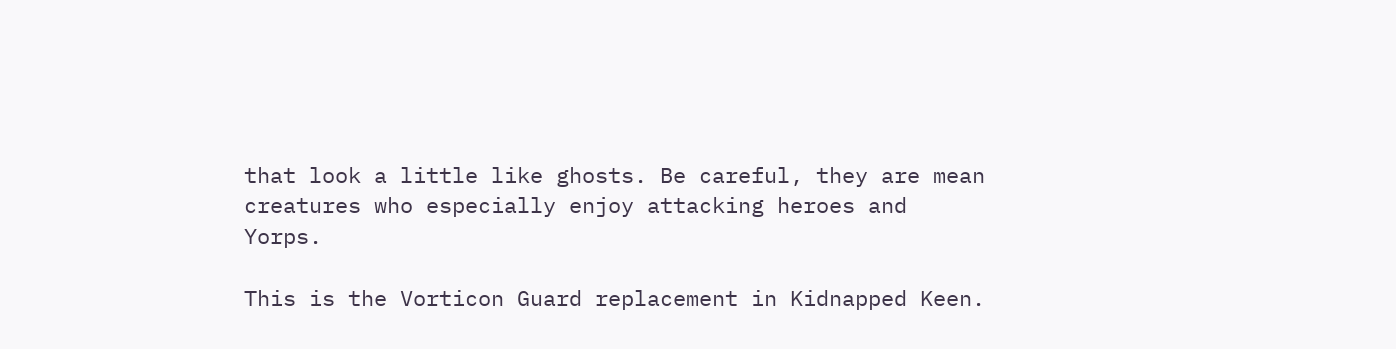that look a little like ghosts. Be careful, they are mean creatures who especially enjoy attacking heroes and Yorps.

This is the Vorticon Guard replacement in Kidnapped Keen.